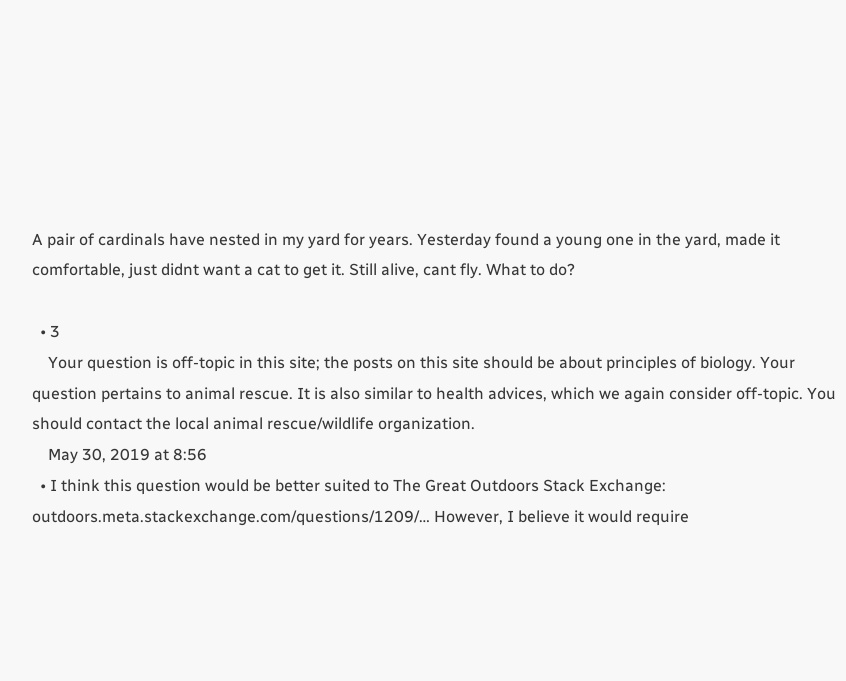A pair of cardinals have nested in my yard for years. Yesterday found a young one in the yard, made it comfortable, just didnt want a cat to get it. Still alive, cant fly. What to do?

  • 3
    Your question is off-topic in this site; the posts on this site should be about principles of biology. Your question pertains to animal rescue. It is also similar to health advices, which we again consider off-topic. You should contact the local animal rescue/wildlife organization.
    May 30, 2019 at 8:56
  • I think this question would be better suited to The Great Outdoors Stack Exchange: outdoors.meta.stackexchange.com/questions/1209/… However, I believe it would require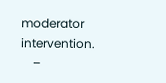moderator intervention.
    –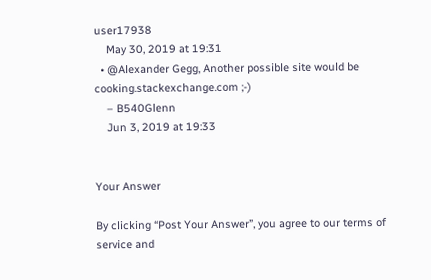user17938
    May 30, 2019 at 19:31
  • @Alexander Gegg, Another possible site would be cooking.stackexchange.com ;-)
    – B540Glenn
    Jun 3, 2019 at 19:33


Your Answer

By clicking “Post Your Answer”, you agree to our terms of service and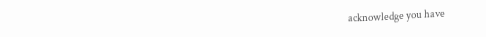acknowledge you have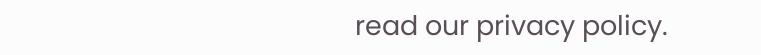read our privacy policy.